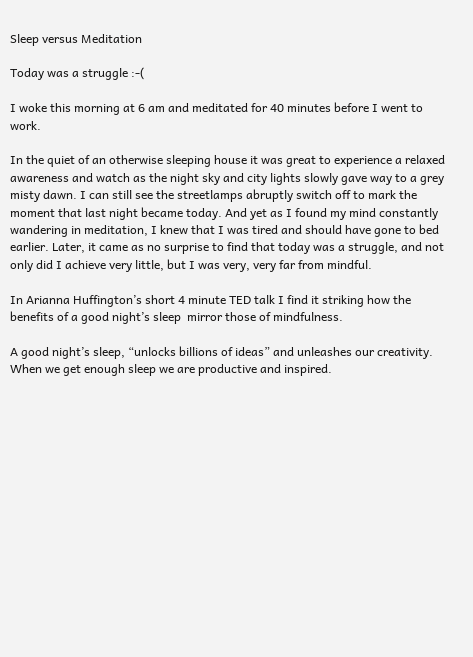Sleep versus Meditation

Today was a struggle :-(

I woke this morning at 6 am and meditated for 40 minutes before I went to work.

In the quiet of an otherwise sleeping house it was great to experience a relaxed awareness and watch as the night sky and city lights slowly gave way to a grey misty dawn. I can still see the streetlamps abruptly switch off to mark the moment that last night became today. And yet as I found my mind constantly wandering in meditation, I knew that I was tired and should have gone to bed earlier. Later, it came as no surprise to find that today was a struggle, and not only did I achieve very little, but I was very, very far from mindful.

In Arianna Huffington’s short 4 minute TED talk I find it striking how the benefits of a good night’s sleep  mirror those of mindfulness.

A good night’s sleep, “unlocks billions of ideas” and unleashes our creativity. When we get enough sleep we are productive and inspired.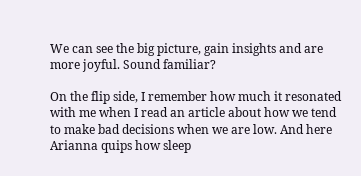We can see the big picture, gain insights and are more joyful. Sound familiar?

On the flip side, I remember how much it resonated with me when I read an article about how we tend to make bad decisions when we are low. And here Arianna quips how sleep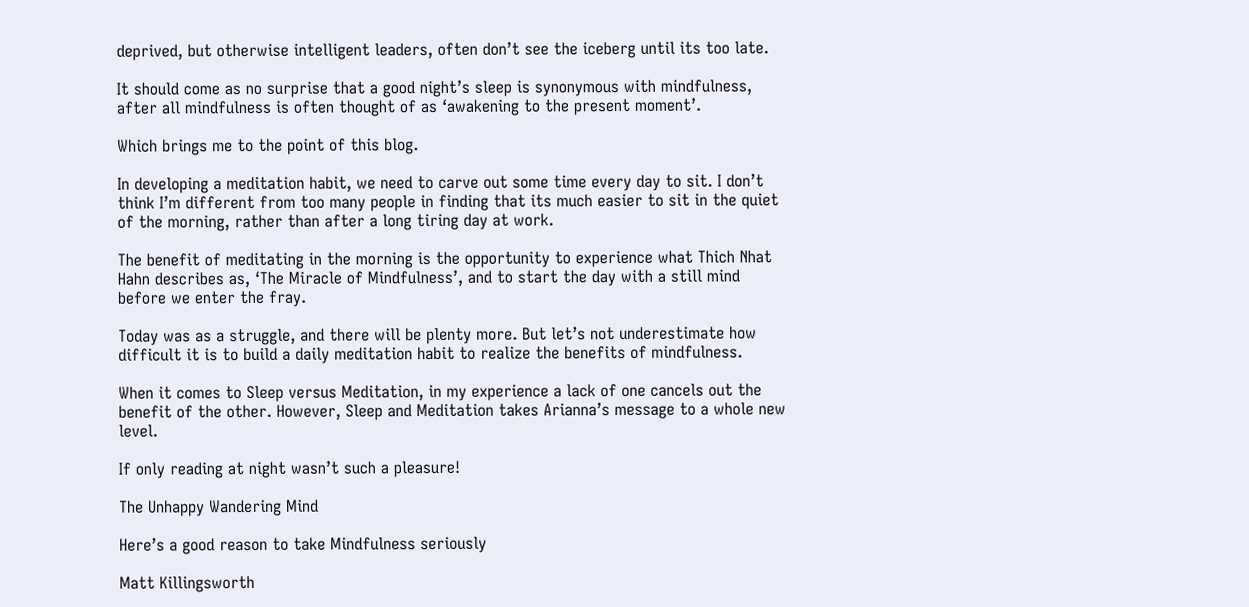deprived, but otherwise intelligent leaders, often don’t see the iceberg until its too late.

It should come as no surprise that a good night’s sleep is synonymous with mindfulness, after all mindfulness is often thought of as ‘awakening to the present moment’.

Which brings me to the point of this blog.

In developing a meditation habit, we need to carve out some time every day to sit. I don’t think I’m different from too many people in finding that its much easier to sit in the quiet of the morning, rather than after a long tiring day at work.

The benefit of meditating in the morning is the opportunity to experience what Thich Nhat Hahn describes as, ‘The Miracle of Mindfulness’, and to start the day with a still mind before we enter the fray.

Today was as a struggle, and there will be plenty more. But let’s not underestimate how difficult it is to build a daily meditation habit to realize the benefits of mindfulness.

When it comes to Sleep versus Meditation, in my experience a lack of one cancels out the benefit of the other. However, Sleep and Meditation takes Arianna’s message to a whole new level.

If only reading at night wasn’t such a pleasure!

The Unhappy Wandering Mind

Here’s a good reason to take Mindfulness seriously

Matt Killingsworth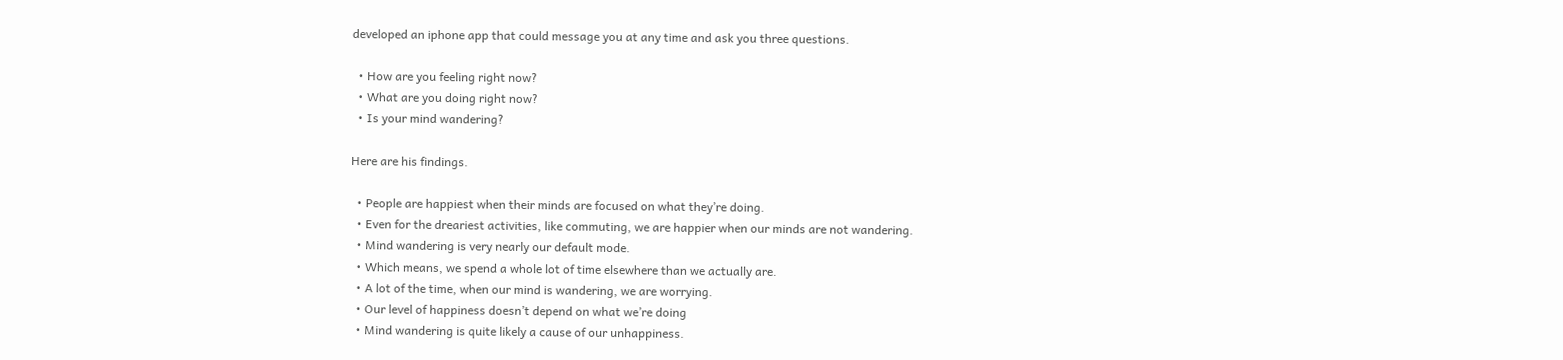developed an iphone app that could message you at any time and ask you three questions.

  • How are you feeling right now?
  • What are you doing right now?
  • Is your mind wandering?

Here are his findings.

  • People are happiest when their minds are focused on what they’re doing.
  • Even for the dreariest activities, like commuting, we are happier when our minds are not wandering.
  • Mind wandering is very nearly our default mode.
  • Which means, we spend a whole lot of time elsewhere than we actually are.
  • A lot of the time, when our mind is wandering, we are worrying.
  • Our level of happiness doesn’t depend on what we’re doing
  • Mind wandering is quite likely a cause of our unhappiness.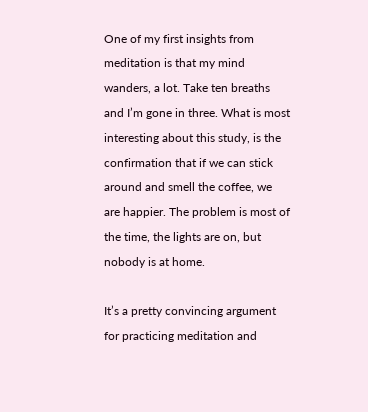One of my first insights from meditation is that my mind wanders, a lot. Take ten breaths and I’m gone in three. What is most interesting about this study, is the confirmation that if we can stick around and smell the coffee, we are happier. The problem is most of the time, the lights are on, but nobody is at home.

It’s a pretty convincing argument for practicing meditation and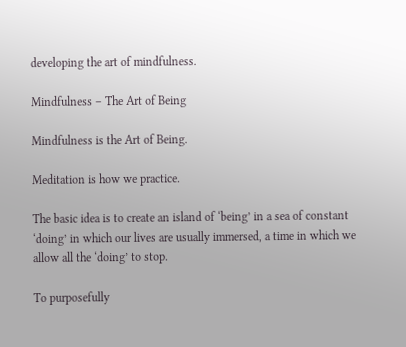developing the art of mindfulness.

Mindfulness – The Art of Being

Mindfulness is the Art of Being.

Meditation is how we practice.

The basic idea is to create an island of ‘being’ in a sea of constant ‘doing’ in which our lives are usually immersed, a time in which we allow all the ‘doing’ to stop.

To purposefully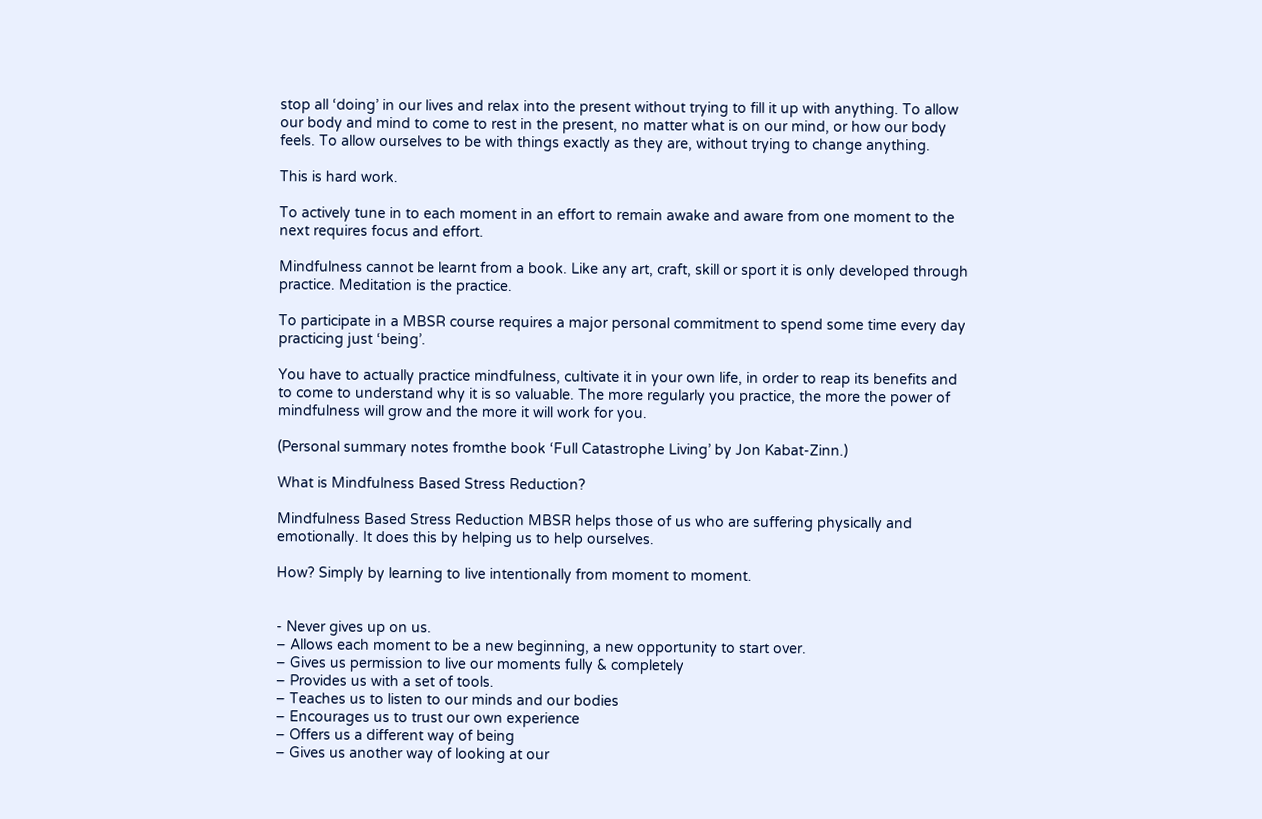stop all ‘doing’ in our lives and relax into the present without trying to fill it up with anything. To allow our body and mind to come to rest in the present, no matter what is on our mind, or how our body feels. To allow ourselves to be with things exactly as they are, without trying to change anything.

This is hard work.

To actively tune in to each moment in an effort to remain awake and aware from one moment to the next requires focus and effort.

Mindfulness cannot be learnt from a book. Like any art, craft, skill or sport it is only developed through practice. Meditation is the practice.

To participate in a MBSR course requires a major personal commitment to spend some time every day practicing just ‘being’.

You have to actually practice mindfulness, cultivate it in your own life, in order to reap its benefits and to come to understand why it is so valuable. The more regularly you practice, the more the power of mindfulness will grow and the more it will work for you.

(Personal summary notes fromthe book ‘Full Catastrophe Living’ by Jon Kabat-Zinn.)

What is Mindfulness Based Stress Reduction?

Mindfulness Based Stress Reduction MBSR helps those of us who are suffering physically and emotionally. It does this by helping us to help ourselves.

How? Simply by learning to live intentionally from moment to moment.


- Never gives up on us.
– Allows each moment to be a new beginning, a new opportunity to start over.
– Gives us permission to live our moments fully & completely
– Provides us with a set of tools.
– Teaches us to listen to our minds and our bodies
– Encourages us to trust our own experience
– Offers us a different way of being
– Gives us another way of looking at our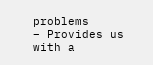problems
– Provides us with a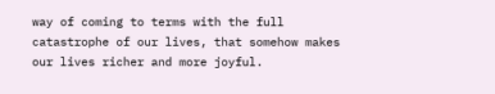way of coming to terms with the full catastrophe of our lives, that somehow makes our lives richer and more joyful.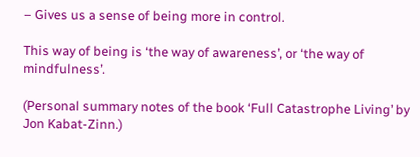– Gives us a sense of being more in control.

This way of being is ‘the way of awareness’, or ‘the way of mindfulness’.

(Personal summary notes of the book ‘Full Catastrophe Living’ by Jon Kabat-Zinn.)